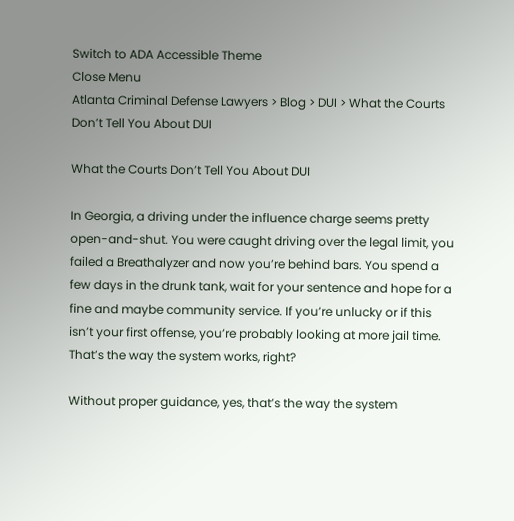Switch to ADA Accessible Theme
Close Menu
Atlanta Criminal Defense Lawyers > Blog > DUI > What the Courts Don’t Tell You About DUI

What the Courts Don’t Tell You About DUI

In Georgia, a driving under the influence charge seems pretty open-and-shut. You were caught driving over the legal limit, you failed a Breathalyzer and now you’re behind bars. You spend a few days in the drunk tank, wait for your sentence and hope for a fine and maybe community service. If you’re unlucky or if this isn’t your first offense, you’re probably looking at more jail time. That’s the way the system works, right?

Without proper guidance, yes, that’s the way the system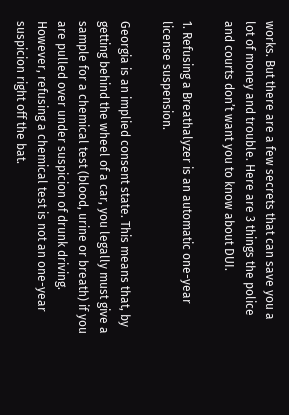works. But there are a few secrets that can save you a lot of money and trouble. Here are 3 things the police and courts don’t want you to know about DUI.

1. Refusing a Breathalyzer is an automatic one-year license suspension.

Georgia is an implied consent state. This means that, by getting behind the wheel of a car, you legally must give a sample for a chemical test (blood, urine or breath) if you are pulled over under suspicion of drunk driving. However, refusing a chemical test is not an one-year suspicion right off the bat.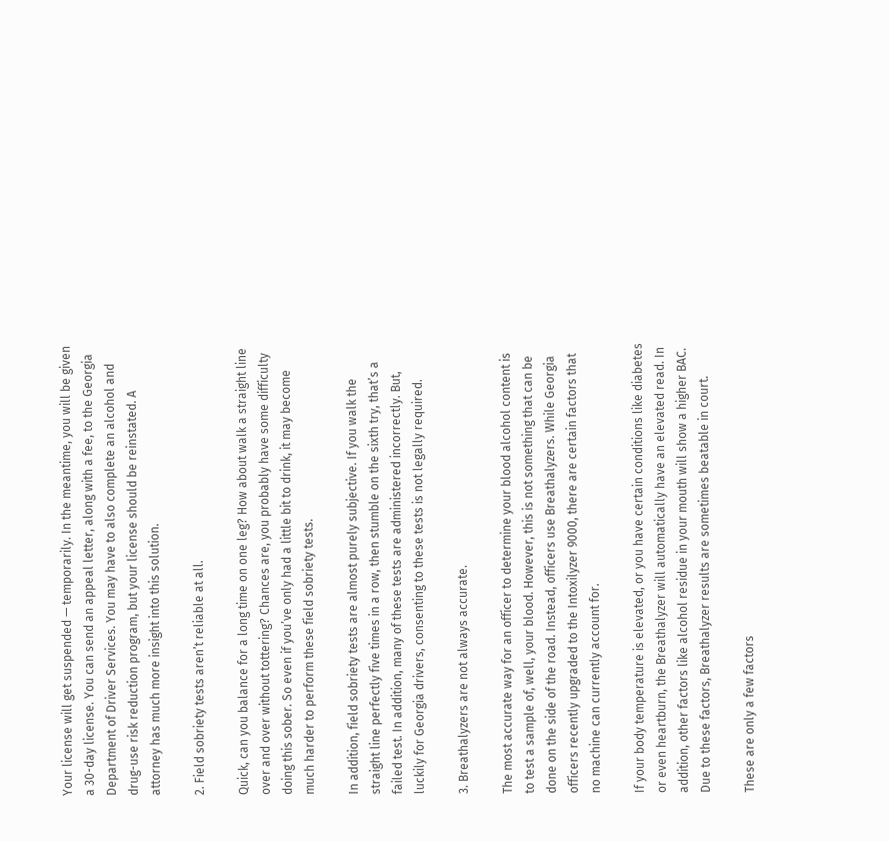Your license will get suspended — temporarily. In the meantime, you will be given a 30-day license. You can send an appeal letter, along with a fee, to the Georgia Department of Driver Services. You may have to also complete an alcohol and drug-use risk reduction program, but your license should be reinstated. A attorney has much more insight into this solution.

2. Field sobriety tests aren’t reliable at all.

Quick, can you balance for a long time on one leg? How about walk a straight line over and over without tottering? Chances are, you probably have some difficulty doing this sober. So even if you’ve only had a little bit to drink, it may become much harder to perform these field sobriety tests.

In addition, field sobriety tests are almost purely subjective. If you walk the straight line perfectly five times in a row, then stumble on the sixth try, that’s a failed test. In addition, many of these tests are administered incorrectly. But, luckily for Georgia drivers, consenting to these tests is not legally required.

3. Breathalyzers are not always accurate.

The most accurate way for an officer to determine your blood alcohol content is to test a sample of, well, your blood. However, this is not something that can be done on the side of the road. Instead, officers use Breathalyzers. While Georgia officers recently upgraded to the Intoxilyzer 9000, there are certain factors that no machine can currently account for.

If your body temperature is elevated, or you have certain conditions like diabetes or even heartburn, the Breathalyzer will automatically have an elevated read. In addition, other factors like alcohol residue in your mouth will show a higher BAC. Due to these factors, Breathalyzer results are sometimes beatable in court.

These are only a few factors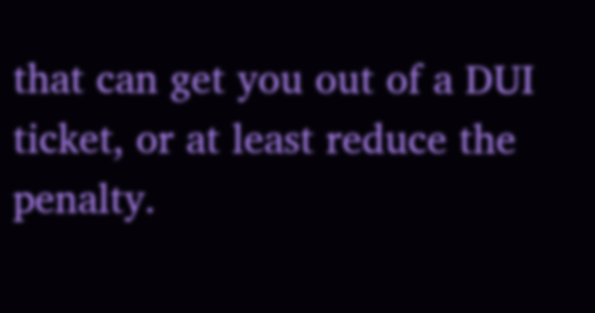that can get you out of a DUI ticket, or at least reduce the penalty.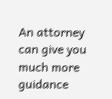An attorney can give you much more guidance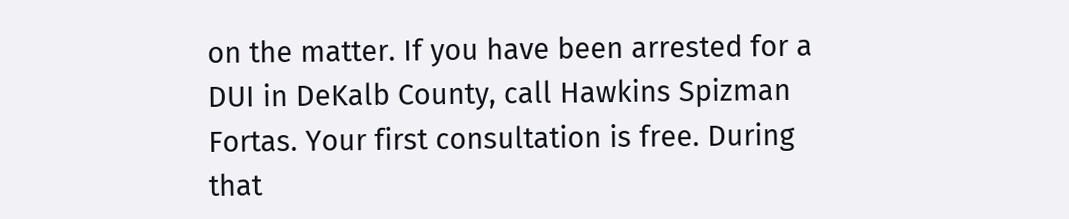on the matter. If you have been arrested for a DUI in DeKalb County, call Hawkins Spizman Fortas. Your first consultation is free. During that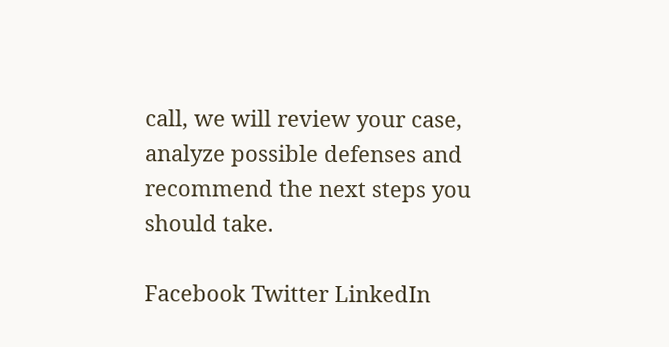call, we will review your case, analyze possible defenses and recommend the next steps you should take.

Facebook Twitter LinkedIn